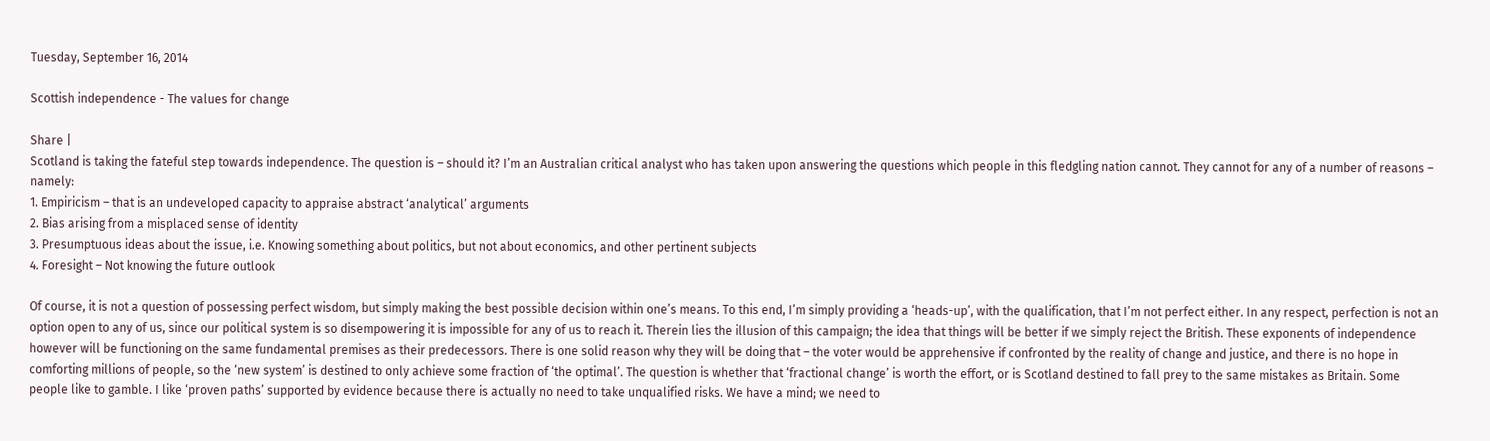Tuesday, September 16, 2014

Scottish independence - The values for change

Share |
Scotland is taking the fateful step towards independence. The question is – should it? I’m an Australian critical analyst who has taken upon answering the questions which people in this fledgling nation cannot. They cannot for any of a number of reasons – namely:
1. Empiricism – that is an undeveloped capacity to appraise abstract ‘analytical’ arguments
2. Bias arising from a misplaced sense of identity
3. Presumptuous ideas about the issue, i.e. Knowing something about politics, but not about economics, and other pertinent subjects
4. Foresight – Not knowing the future outlook

Of course, it is not a question of possessing perfect wisdom, but simply making the best possible decision within one’s means. To this end, I’m simply providing a ‘heads-up’, with the qualification, that I’m not perfect either. In any respect, perfection is not an option open to any of us, since our political system is so disempowering it is impossible for any of us to reach it. Therein lies the illusion of this campaign; the idea that things will be better if we simply reject the British. These exponents of independence however will be functioning on the same fundamental premises as their predecessors. There is one solid reason why they will be doing that – the voter would be apprehensive if confronted by the reality of change and justice, and there is no hope in comforting millions of people, so the ‘new system’ is destined to only achieve some fraction of ‘the optimal’. The question is whether that ‘fractional change’ is worth the effort, or is Scotland destined to fall prey to the same mistakes as Britain. Some people like to gamble. I like ‘proven paths’ supported by evidence because there is actually no need to take unqualified risks. We have a mind; we need to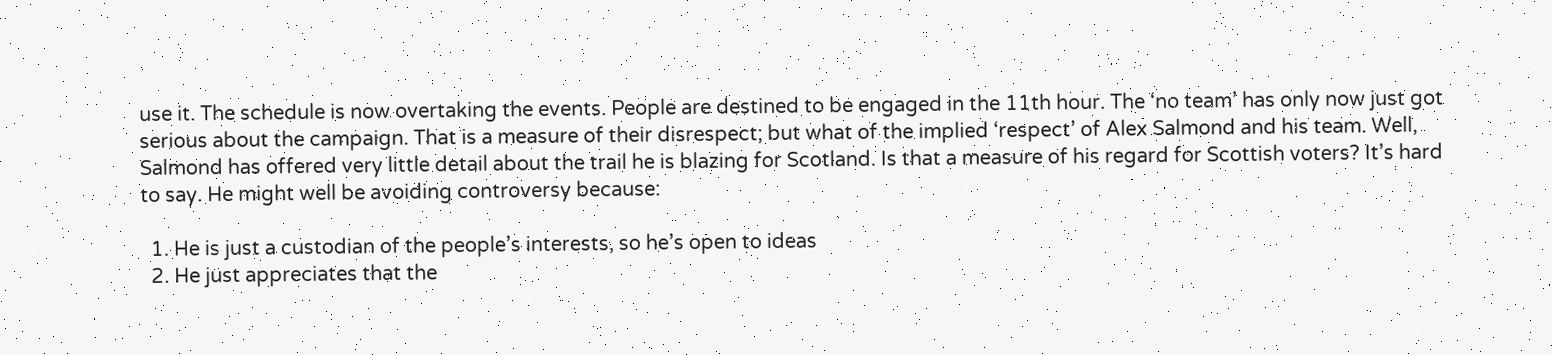use it. The schedule is now overtaking the events. People are destined to be engaged in the 11th hour. The ‘no team’ has only now just got serious about the campaign. That is a measure of their disrespect; but what of the implied ‘respect’ of Alex Salmond and his team. Well, Salmond has offered very little detail about the trail he is blazing for Scotland. Is that a measure of his regard for Scottish voters? It’s hard to say. He might well be avoiding controversy because:

  1. He is just a custodian of the people’s interests, so he’s open to ideas
  2. He just appreciates that the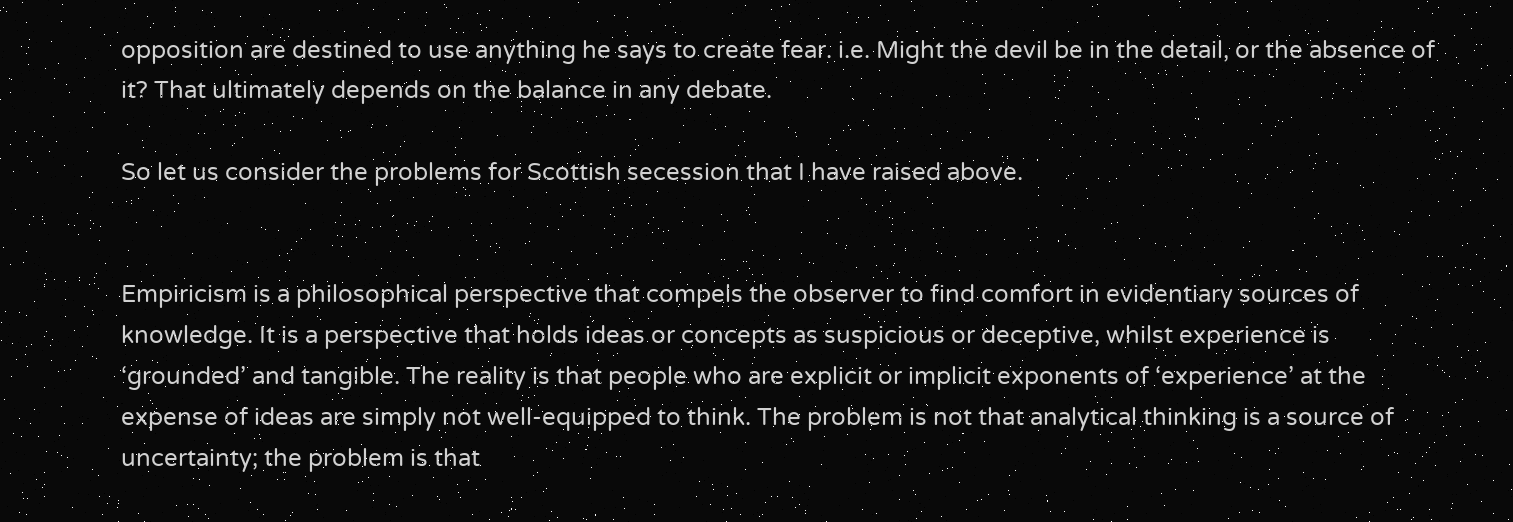opposition are destined to use anything he says to create fear. i.e. Might the devil be in the detail, or the absence of it? That ultimately depends on the balance in any debate.

So let us consider the problems for Scottish secession that I have raised above.


Empiricism is a philosophical perspective that compels the observer to find comfort in evidentiary sources of knowledge. It is a perspective that holds ideas or concepts as suspicious or deceptive, whilst experience is ‘grounded’ and tangible. The reality is that people who are explicit or implicit exponents of ‘experience’ at the expense of ideas are simply not well-equipped to think. The problem is not that analytical thinking is a source of uncertainty; the problem is that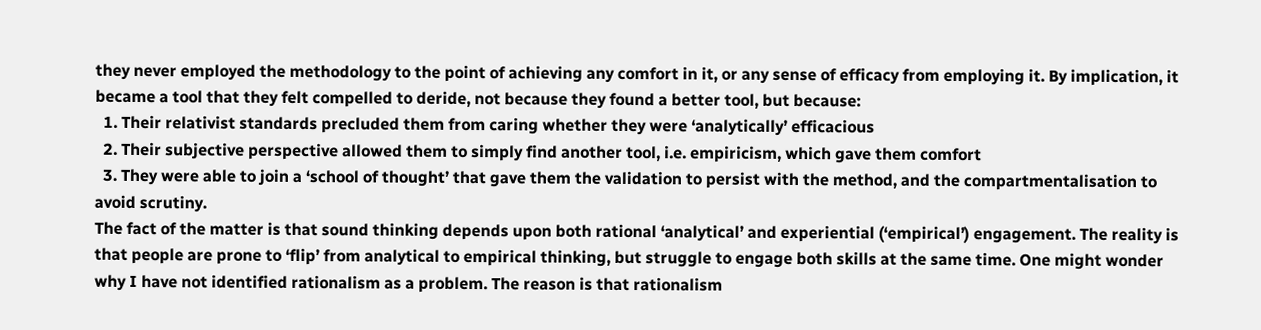they never employed the methodology to the point of achieving any comfort in it, or any sense of efficacy from employing it. By implication, it became a tool that they felt compelled to deride, not because they found a better tool, but because:
  1. Their relativist standards precluded them from caring whether they were ‘analytically’ efficacious
  2. Their subjective perspective allowed them to simply find another tool, i.e. empiricism, which gave them comfort
  3. They were able to join a ‘school of thought’ that gave them the validation to persist with the method, and the compartmentalisation to avoid scrutiny.
The fact of the matter is that sound thinking depends upon both rational ‘analytical’ and experiential (‘empirical’) engagement. The reality is that people are prone to ‘flip’ from analytical to empirical thinking, but struggle to engage both skills at the same time. One might wonder why I have not identified rationalism as a problem. The reason is that rationalism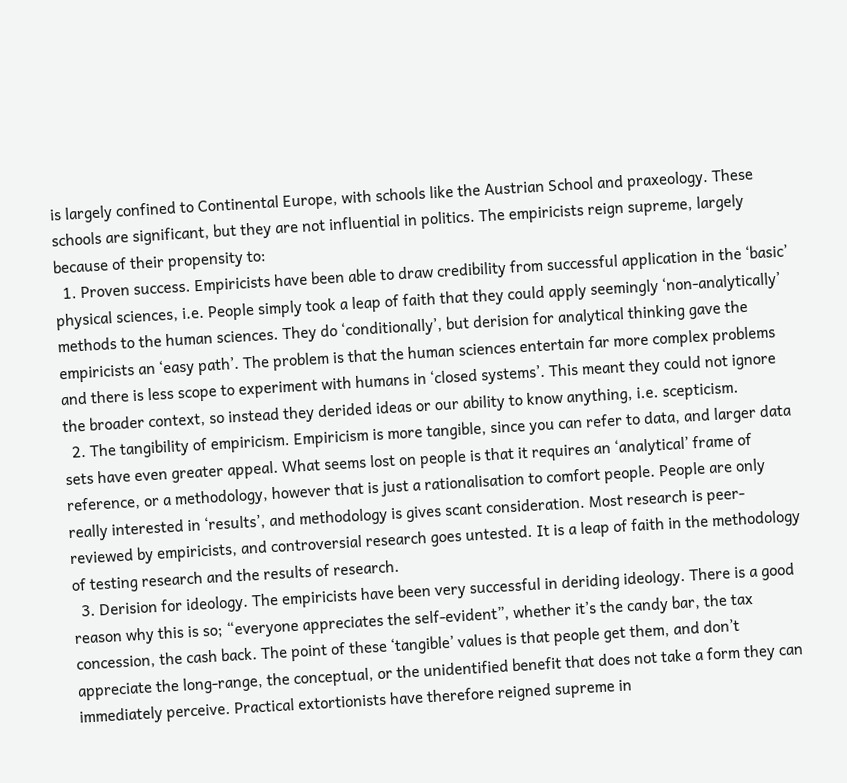is largely confined to Continental Europe, with schools like the Austrian School and praxeology. These schools are significant, but they are not influential in politics. The empiricists reign supreme, largely because of their propensity to:
  1. Proven success. Empiricists have been able to draw credibility from successful application in the ‘basic’ physical sciences, i.e. People simply took a leap of faith that they could apply seemingly ‘non-analytically’ methods to the human sciences. They do ‘conditionally’, but derision for analytical thinking gave the empiricists an ‘easy path’. The problem is that the human sciences entertain far more complex problems and there is less scope to experiment with humans in ‘closed systems’. This meant they could not ignore the broader context, so instead they derided ideas or our ability to know anything, i.e. scepticism.
  2. The tangibility of empiricism. Empiricism is more tangible, since you can refer to data, and larger data sets have even greater appeal. What seems lost on people is that it requires an ‘analytical’ frame of reference, or a methodology, however that is just a rationalisation to comfort people. People are only really interested in ‘results’, and methodology is gives scant consideration. Most research is peer-reviewed by empiricists, and controversial research goes untested. It is a leap of faith in the methodology of testing research and the results of research.
  3. Derision for ideology. The empiricists have been very successful in deriding ideology. There is a good reason why this is so; “everyone appreciates the self-evident”, whether it’s the candy bar, the tax concession, the cash back. The point of these ‘tangible’ values is that people get them, and don’t appreciate the long-range, the conceptual, or the unidentified benefit that does not take a form they can immediately perceive. Practical extortionists have therefore reigned supreme in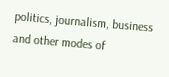politics, journalism, business and other modes of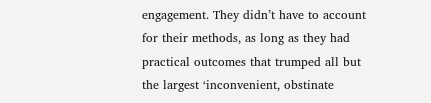engagement. They didn’t have to account for their methods, as long as they had practical outcomes that trumped all but the largest ‘inconvenient, obstinate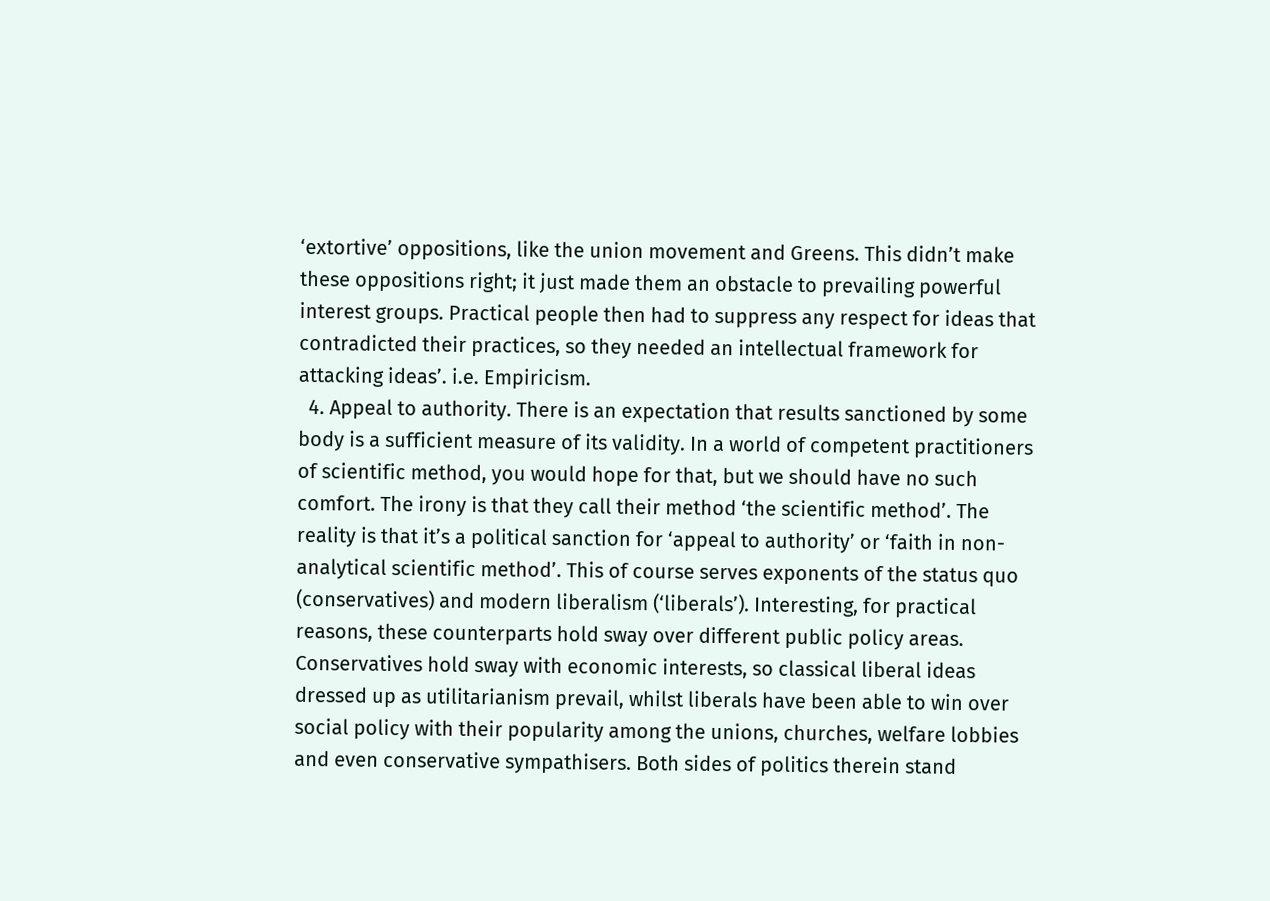‘extortive’ oppositions, like the union movement and Greens. This didn’t make these oppositions right; it just made them an obstacle to prevailing powerful interest groups. Practical people then had to suppress any respect for ideas that contradicted their practices, so they needed an intellectual framework for attacking ideas’. i.e. Empiricism.
  4. Appeal to authority. There is an expectation that results sanctioned by some body is a sufficient measure of its validity. In a world of competent practitioners of scientific method, you would hope for that, but we should have no such comfort. The irony is that they call their method ‘the scientific method’. The reality is that it’s a political sanction for ‘appeal to authority’ or ‘faith in non-analytical scientific method’. This of course serves exponents of the status quo (conservatives) and modern liberalism (‘liberals’). Interesting, for practical reasons, these counterparts hold sway over different public policy areas. Conservatives hold sway with economic interests, so classical liberal ideas dressed up as utilitarianism prevail, whilst liberals have been able to win over social policy with their popularity among the unions, churches, welfare lobbies and even conservative sympathisers. Both sides of politics therein stand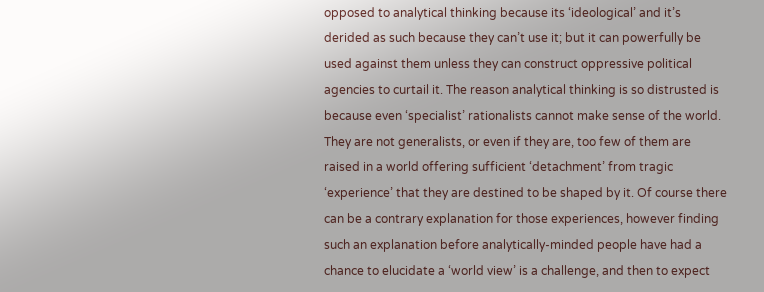opposed to analytical thinking because its ‘ideological’ and it’s derided as such because they can’t use it; but it can powerfully be used against them unless they can construct oppressive political agencies to curtail it. The reason analytical thinking is so distrusted is because even ‘specialist’ rationalists cannot make sense of the world. They are not generalists, or even if they are, too few of them are raised in a world offering sufficient ‘detachment’ from tragic ‘experience’ that they are destined to be shaped by it. Of course there can be a contrary explanation for those experiences, however finding such an explanation before analytically-minded people have had a chance to elucidate a ‘world view’ is a challenge, and then to expect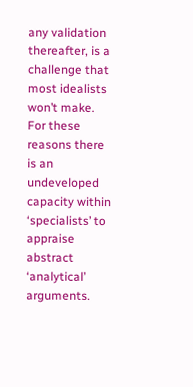any validation thereafter, is a challenge that most idealists won’t make.
For these reasons there is an undeveloped capacity within ‘specialists’ to appraise abstract ‘analytical’ arguments.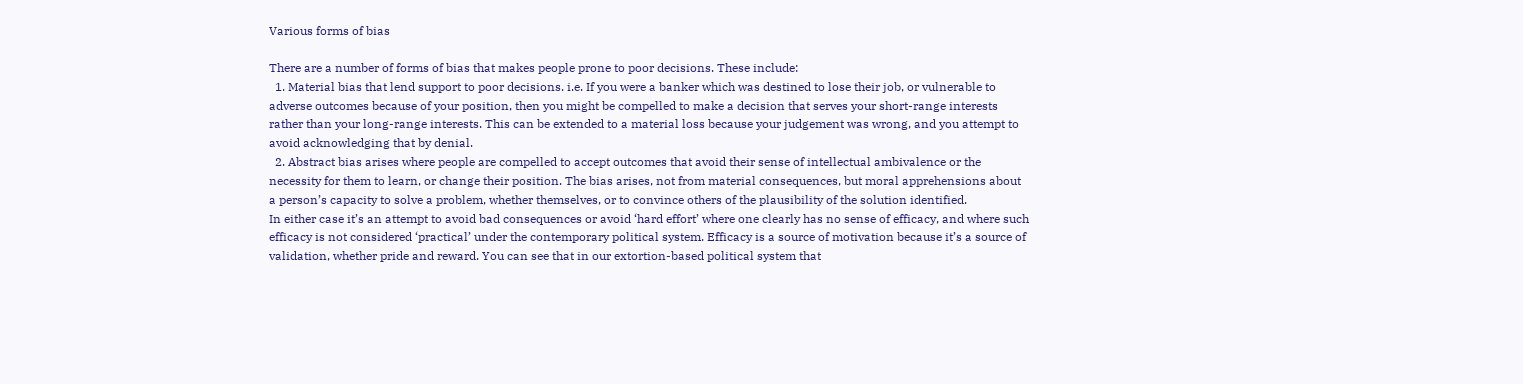Various forms of bias

There are a number of forms of bias that makes people prone to poor decisions. These include:
  1. Material bias that lend support to poor decisions. i.e. If you were a banker which was destined to lose their job, or vulnerable to adverse outcomes because of your position, then you might be compelled to make a decision that serves your short-range interests rather than your long-range interests. This can be extended to a material loss because your judgement was wrong, and you attempt to avoid acknowledging that by denial.
  2. Abstract bias arises where people are compelled to accept outcomes that avoid their sense of intellectual ambivalence or the necessity for them to learn, or change their position. The bias arises, not from material consequences, but moral apprehensions about a person’s capacity to solve a problem, whether themselves, or to convince others of the plausibility of the solution identified.
In either case it’s an attempt to avoid bad consequences or avoid ‘hard effort’ where one clearly has no sense of efficacy, and where such efficacy is not considered ‘practical’ under the contemporary political system. Efficacy is a source of motivation because it’s a source of validation, whether pride and reward. You can see that in our extortion-based political system that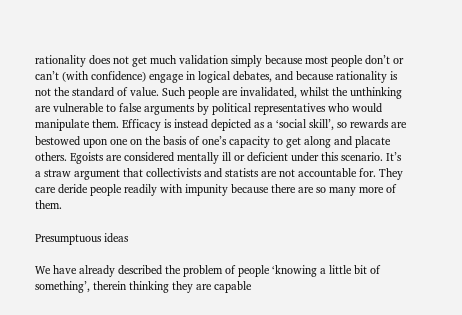rationality does not get much validation simply because most people don’t or can’t (with confidence) engage in logical debates, and because rationality is not the standard of value. Such people are invalidated, whilst the unthinking are vulnerable to false arguments by political representatives who would manipulate them. Efficacy is instead depicted as a ‘social skill’, so rewards are bestowed upon one on the basis of one’s capacity to get along and placate others. Egoists are considered mentally ill or deficient under this scenario. It’s a straw argument that collectivists and statists are not accountable for. They care deride people readily with impunity because there are so many more of them.

Presumptuous ideas

We have already described the problem of people ‘knowing a little bit of something’, therein thinking they are capable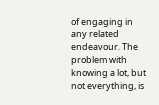of engaging in any related endeavour. The problem with knowing a lot, but not everything, is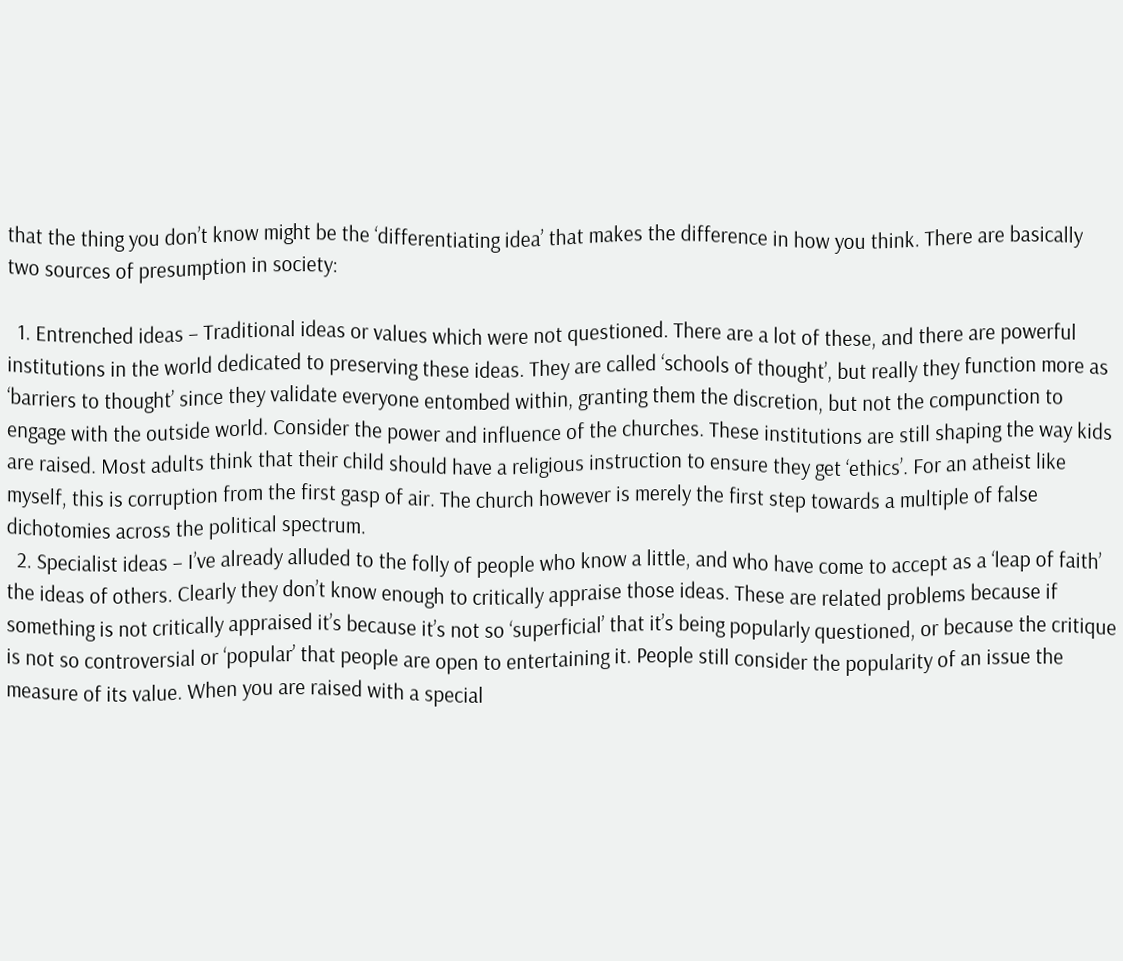that the thing you don’t know might be the ‘differentiating idea’ that makes the difference in how you think. There are basically two sources of presumption in society:

  1. Entrenched ideas – Traditional ideas or values which were not questioned. There are a lot of these, and there are powerful institutions in the world dedicated to preserving these ideas. They are called ‘schools of thought’, but really they function more as ‘barriers to thought’ since they validate everyone entombed within, granting them the discretion, but not the compunction to engage with the outside world. Consider the power and influence of the churches. These institutions are still shaping the way kids are raised. Most adults think that their child should have a religious instruction to ensure they get ‘ethics’. For an atheist like myself, this is corruption from the first gasp of air. The church however is merely the first step towards a multiple of false dichotomies across the political spectrum.
  2. Specialist ideas – I’ve already alluded to the folly of people who know a little, and who have come to accept as a ‘leap of faith’ the ideas of others. Clearly they don’t know enough to critically appraise those ideas. These are related problems because if something is not critically appraised it’s because it’s not so ‘superficial’ that it’s being popularly questioned, or because the critique is not so controversial or ‘popular’ that people are open to entertaining it. People still consider the popularity of an issue the measure of its value. When you are raised with a special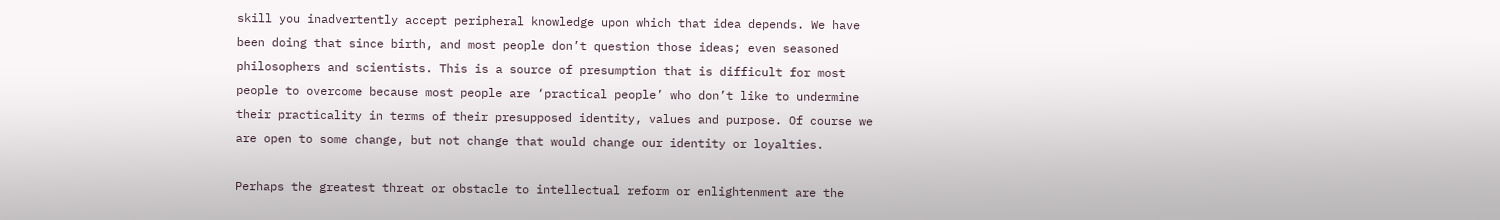skill you inadvertently accept peripheral knowledge upon which that idea depends. We have been doing that since birth, and most people don’t question those ideas; even seasoned philosophers and scientists. This is a source of presumption that is difficult for most people to overcome because most people are ‘practical people’ who don’t like to undermine their practicality in terms of their presupposed identity, values and purpose. Of course we are open to some change, but not change that would change our identity or loyalties.

Perhaps the greatest threat or obstacle to intellectual reform or enlightenment are the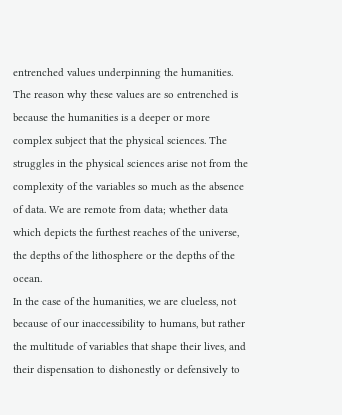entrenched values underpinning the humanities. The reason why these values are so entrenched is because the humanities is a deeper or more complex subject that the physical sciences. The struggles in the physical sciences arise not from the complexity of the variables so much as the absence of data. We are remote from data; whether data which depicts the furthest reaches of the universe, the depths of the lithosphere or the depths of the ocean.
In the case of the humanities, we are clueless, not because of our inaccessibility to humans, but rather the multitude of variables that shape their lives, and their dispensation to dishonestly or defensively to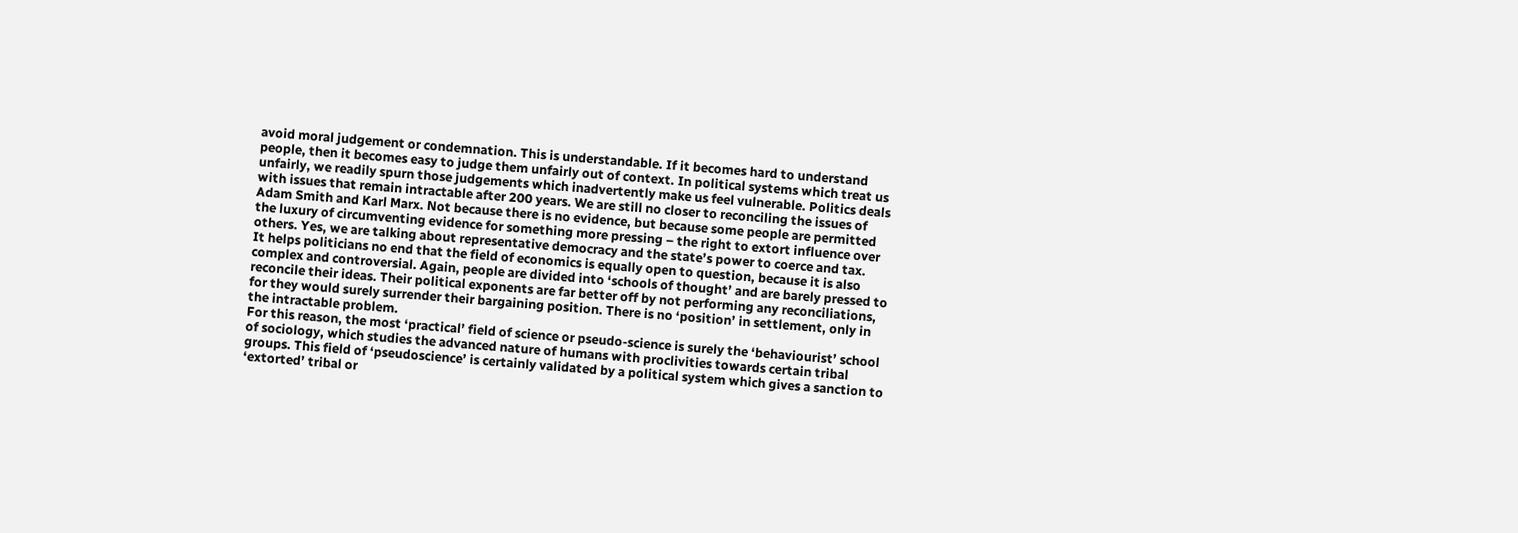avoid moral judgement or condemnation. This is understandable. If it becomes hard to understand people, then it becomes easy to judge them unfairly out of context. In political systems which treat us unfairly, we readily spurn those judgements which inadvertently make us feel vulnerable. Politics deals with issues that remain intractable after 200 years. We are still no closer to reconciling the issues of Adam Smith and Karl Marx. Not because there is no evidence, but because some people are permitted the luxury of circumventing evidence for something more pressing – the right to extort influence over others. Yes, we are talking about representative democracy and the state’s power to coerce and tax.
It helps politicians no end that the field of economics is equally open to question, because it is also complex and controversial. Again, people are divided into ‘schools of thought’ and are barely pressed to reconcile their ideas. Their political exponents are far better off by not performing any reconciliations, for they would surely surrender their bargaining position. There is no ‘position’ in settlement, only in the intractable problem.
For this reason, the most ‘practical’ field of science or pseudo-science is surely the ‘behaviourist’ school of sociology, which studies the advanced nature of humans with proclivities towards certain tribal groups. This field of ‘pseudoscience’ is certainly validated by a political system which gives a sanction to ‘extorted’ tribal or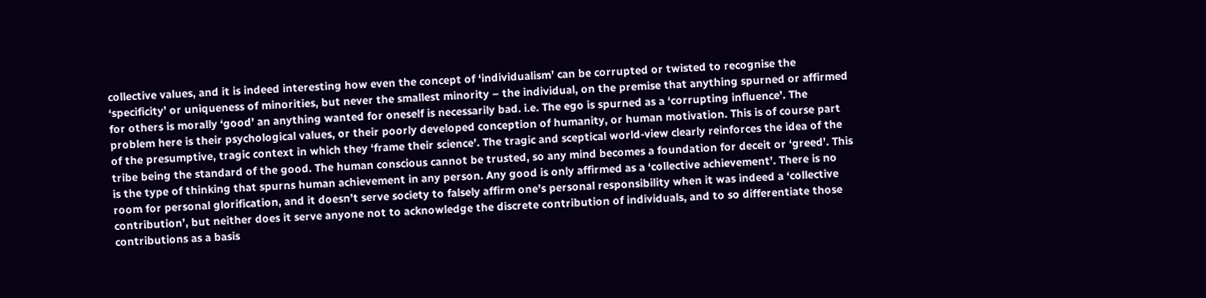collective values, and it is indeed interesting how even the concept of ‘individualism’ can be corrupted or twisted to recognise the ‘specificity’ or uniqueness of minorities, but never the smallest minority – the individual, on the premise that anything spurned or affirmed for others is morally ‘good’ an anything wanted for oneself is necessarily bad. i.e. The ego is spurned as a ‘corrupting influence’. The problem here is their psychological values, or their poorly developed conception of humanity, or human motivation. This is of course part of the presumptive, tragic context in which they ‘frame their science’. The tragic and sceptical world-view clearly reinforces the idea of the tribe being the standard of the good. The human conscious cannot be trusted, so any mind becomes a foundation for deceit or ‘greed’. This is the type of thinking that spurns human achievement in any person. Any good is only affirmed as a ‘collective achievement’. There is no room for personal glorification, and it doesn’t serve society to falsely affirm one’s personal responsibility when it was indeed a ‘collective contribution’, but neither does it serve anyone not to acknowledge the discrete contribution of individuals, and to so differentiate those contributions as a basis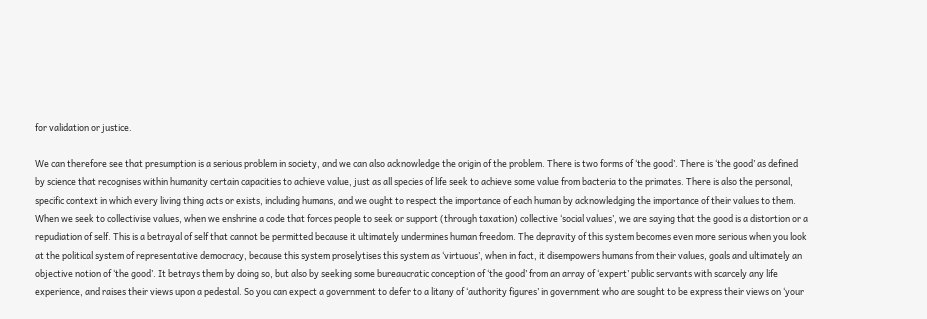for validation or justice.

We can therefore see that presumption is a serious problem in society, and we can also acknowledge the origin of the problem. There is two forms of ‘the good’. There is ‘the good’ as defined by science that recognises within humanity certain capacities to achieve value, just as all species of life seek to achieve some value from bacteria to the primates. There is also the personal, specific context in which every living thing acts or exists, including humans, and we ought to respect the importance of each human by acknowledging the importance of their values to them. When we seek to collectivise values, when we enshrine a code that forces people to seek or support (through taxation) collective ‘social values’, we are saying that the good is a distortion or a repudiation of self. This is a betrayal of self that cannot be permitted because it ultimately undermines human freedom. The depravity of this system becomes even more serious when you look at the political system of representative democracy, because this system proselytises this system as ‘virtuous’, when in fact, it disempowers humans from their values, goals and ultimately an objective notion of ‘the good’. It betrays them by doing so, but also by seeking some bureaucratic conception of ‘the good’ from an array of ‘expert’ public servants with scarcely any life experience, and raises their views upon a pedestal. So you can expect a government to defer to a litany of ‘authority figures’ in government who are sought to be express their views on ‘your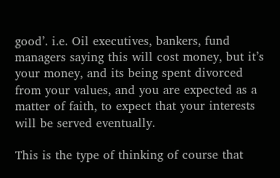good’. i.e. Oil executives, bankers, fund managers saying this will cost money, but it’s your money, and its being spent divorced from your values, and you are expected as a matter of faith, to expect that your interests will be served eventually.

This is the type of thinking of course that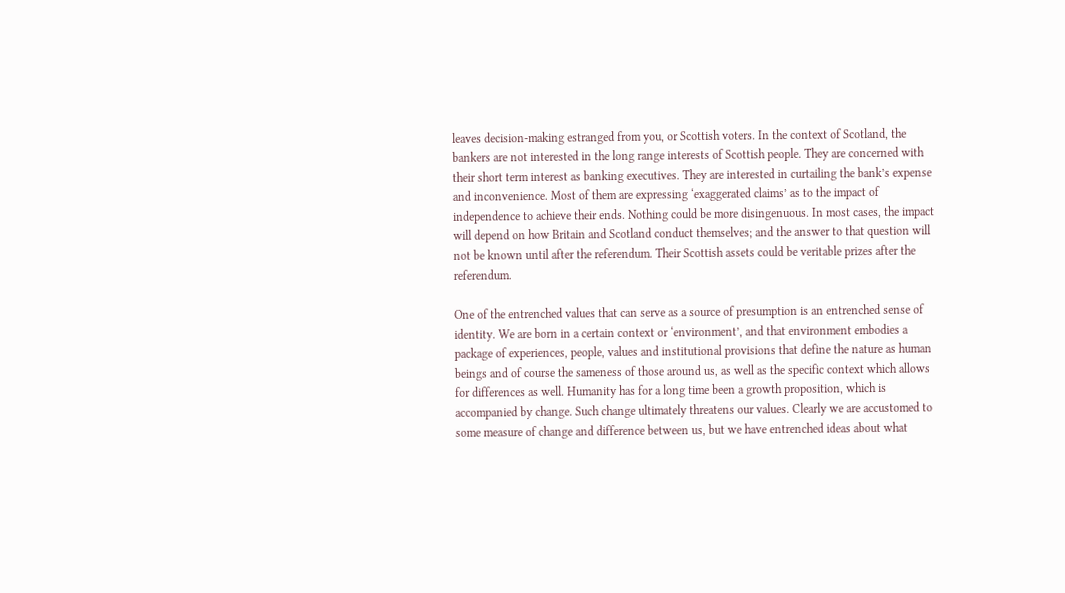leaves decision-making estranged from you, or Scottish voters. In the context of Scotland, the bankers are not interested in the long range interests of Scottish people. They are concerned with their short term interest as banking executives. They are interested in curtailing the bank’s expense and inconvenience. Most of them are expressing ‘exaggerated claims’ as to the impact of independence to achieve their ends. Nothing could be more disingenuous. In most cases, the impact will depend on how Britain and Scotland conduct themselves; and the answer to that question will not be known until after the referendum. Their Scottish assets could be veritable prizes after the referendum.

One of the entrenched values that can serve as a source of presumption is an entrenched sense of identity. We are born in a certain context or ‘environment’, and that environment embodies a package of experiences, people, values and institutional provisions that define the nature as human beings and of course the sameness of those around us, as well as the specific context which allows for differences as well. Humanity has for a long time been a growth proposition, which is accompanied by change. Such change ultimately threatens our values. Clearly we are accustomed to some measure of change and difference between us, but we have entrenched ideas about what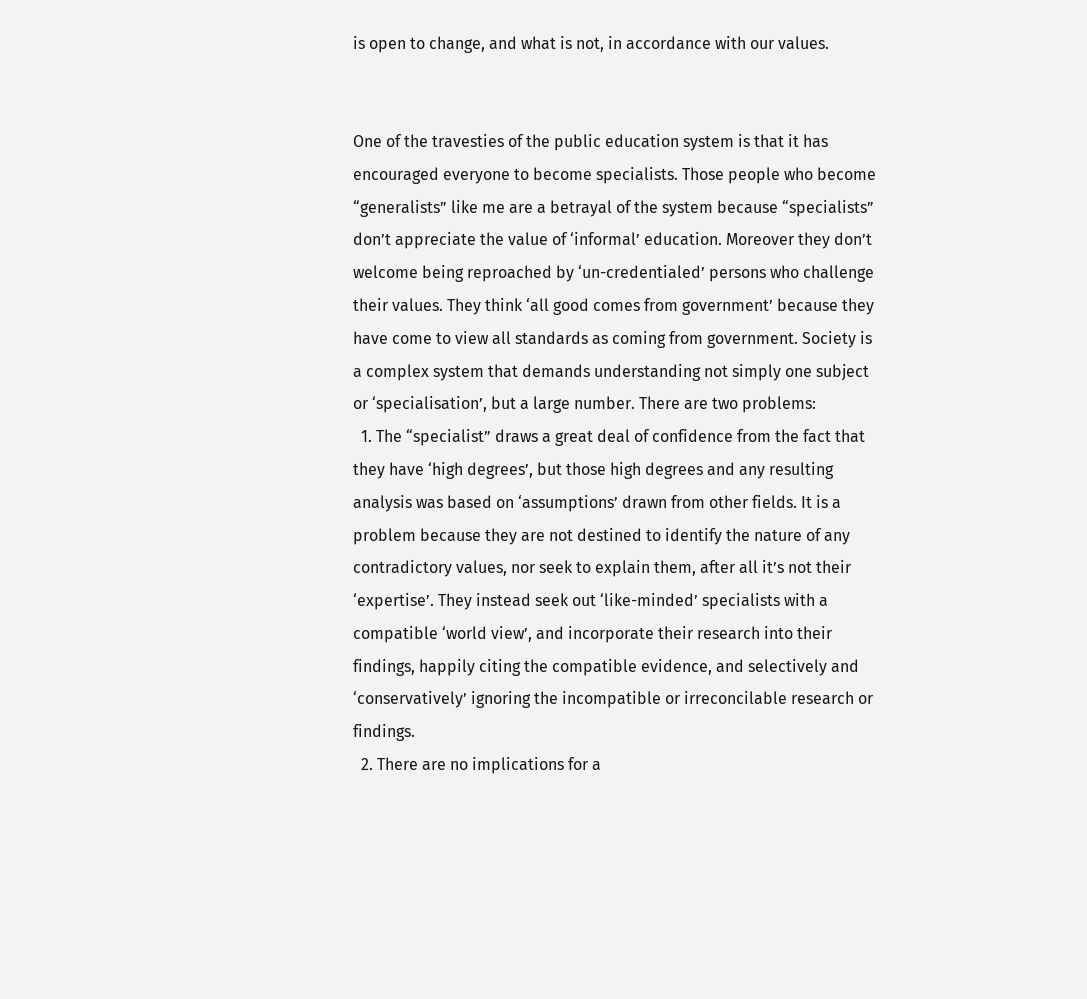is open to change, and what is not, in accordance with our values.


One of the travesties of the public education system is that it has encouraged everyone to become specialists. Those people who become “generalists” like me are a betrayal of the system because “specialists” don’t appreciate the value of ‘informal’ education. Moreover they don’t welcome being reproached by ‘un-credentialed’ persons who challenge their values. They think ‘all good comes from government’ because they have come to view all standards as coming from government. Society is a complex system that demands understanding not simply one subject or ‘specialisation’, but a large number. There are two problems:
  1. The “specialist” draws a great deal of confidence from the fact that they have ‘high degrees’, but those high degrees and any resulting analysis was based on ‘assumptions’ drawn from other fields. It is a problem because they are not destined to identify the nature of any contradictory values, nor seek to explain them, after all it’s not their ‘expertise’. They instead seek out ‘like-minded’ specialists with a compatible ‘world view’, and incorporate their research into their findings, happily citing the compatible evidence, and selectively and ‘conservatively’ ignoring the incompatible or irreconcilable research or findings.
  2. There are no implications for a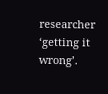researcher ‘getting it wrong’.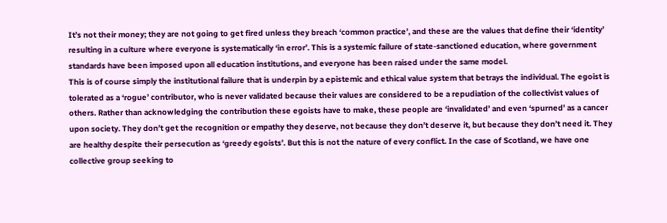It’s not their money; they are not going to get fired unless they breach ‘common practice’, and these are the values that define their ‘identity’ resulting in a culture where everyone is systematically ‘in error’. This is a systemic failure of state-sanctioned education, where government standards have been imposed upon all education institutions, and everyone has been raised under the same model.
This is of course simply the institutional failure that is underpin by a epistemic and ethical value system that betrays the individual. The egoist is tolerated as a ‘rogue’ contributor, who is never validated because their values are considered to be a repudiation of the collectivist values of others. Rather than acknowledging the contribution these egoists have to make, these people are ‘invalidated’ and even ‘spurned’ as a cancer upon society. They don’t get the recognition or empathy they deserve, not because they don’t deserve it, but because they don’t need it. They are healthy despite their persecution as ‘greedy egoists’. But this is not the nature of every conflict. In the case of Scotland, we have one collective group seeking to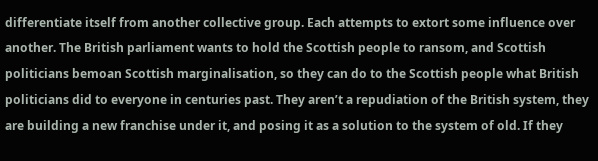differentiate itself from another collective group. Each attempts to extort some influence over another. The British parliament wants to hold the Scottish people to ransom, and Scottish politicians bemoan Scottish marginalisation, so they can do to the Scottish people what British politicians did to everyone in centuries past. They aren’t a repudiation of the British system, they are building a new franchise under it, and posing it as a solution to the system of old. If they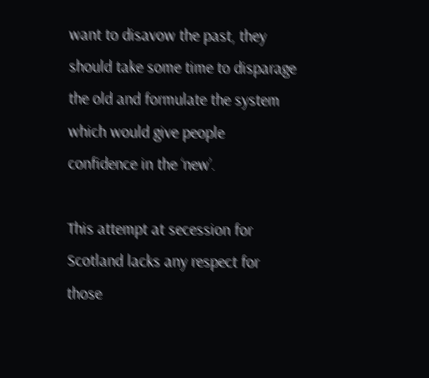want to disavow the past, they should take some time to disparage the old and formulate the system which would give people confidence in the ‘new’.

This attempt at secession for Scotland lacks any respect for those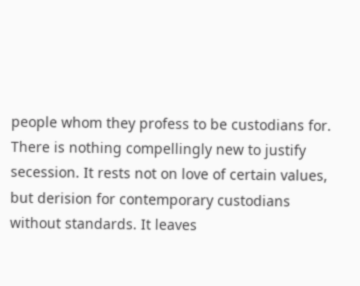people whom they profess to be custodians for. There is nothing compellingly new to justify secession. It rests not on love of certain values, but derision for contemporary custodians without standards. It leaves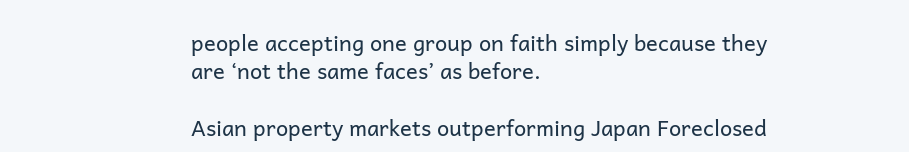people accepting one group on faith simply because they are ‘not the same faces’ as before.

Asian property markets outperforming Japan Foreclosed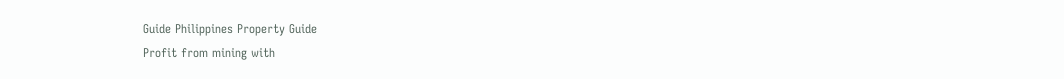Guide Philippines Property Guide
Profit from mining with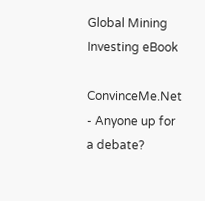Global Mining Investing eBook

ConvinceMe.Net - Anyone up for a debate?